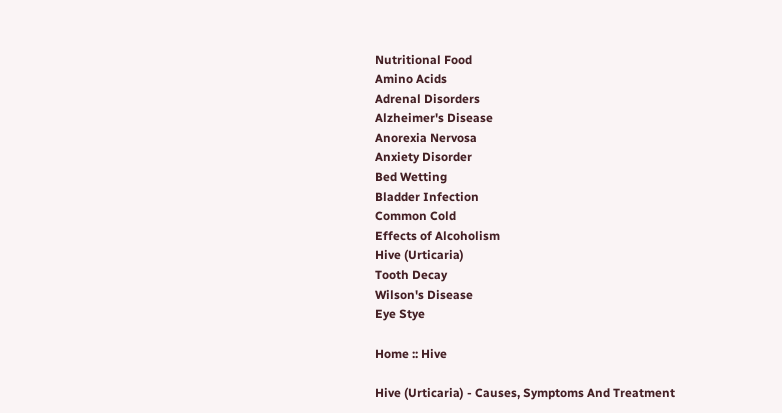Nutritional Food
Amino Acids
Adrenal Disorders
Alzheimer's Disease
Anorexia Nervosa
Anxiety Disorder
Bed Wetting
Bladder Infection
Common Cold
Effects of Alcoholism
Hive (Urticaria)
Tooth Decay
Wilson's Disease
Eye Stye

Home :: Hive

Hive (Urticaria) - Causes, Symptoms And Treatment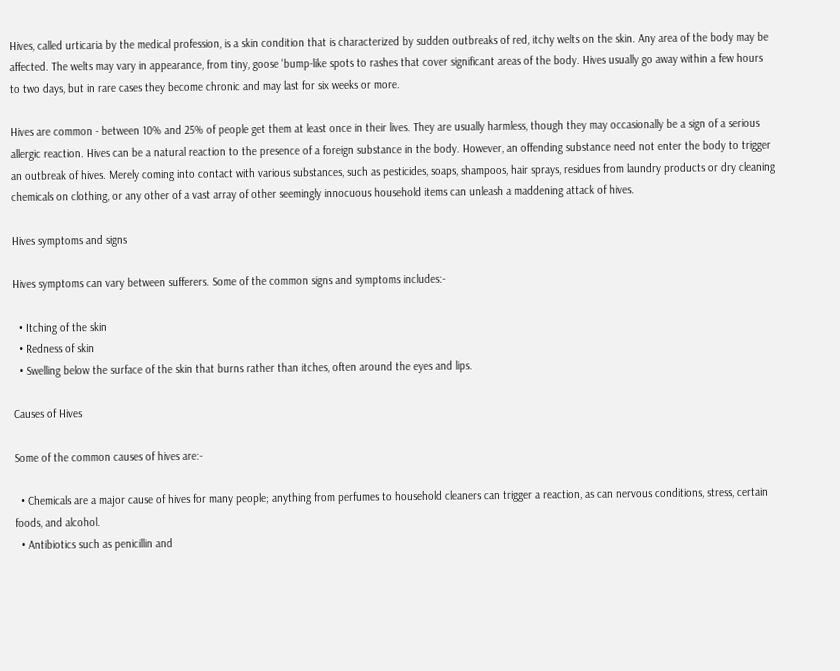Hives, called urticaria by the medical profession, is a skin condition that is characterized by sudden outbreaks of red, itchy welts on the skin. Any area of the body may be affected. The welts may vary in appearance, from tiny, goose 'bump-like spots to rashes that cover significant areas of the body. Hives usually go away within a few hours to two days, but in rare cases they become chronic and may last for six weeks or more.

Hives are common - between 10% and 25% of people get them at least once in their lives. They are usually harmless, though they may occasionally be a sign of a serious allergic reaction. Hives can be a natural reaction to the presence of a foreign substance in the body. However, an offending substance need not enter the body to trigger an outbreak of hives. Merely coming into contact with various substances, such as pesticides, soaps, shampoos, hair sprays, residues from laundry products or dry cleaning chemicals on clothing, or any other of a vast array of other seemingly innocuous household items can unleash a maddening attack of hives.

Hives symptoms and signs

Hives symptoms can vary between sufferers. Some of the common signs and symptoms includes:-

  • Itching of the skin
  • Redness of skin
  • Swelling below the surface of the skin that burns rather than itches, often around the eyes and lips.

Causes of Hives

Some of the common causes of hives are:-

  • Chemicals are a major cause of hives for many people; anything from perfumes to household cleaners can trigger a reaction, as can nervous conditions, stress, certain foods, and alcohol.
  • Antibiotics such as penicillin and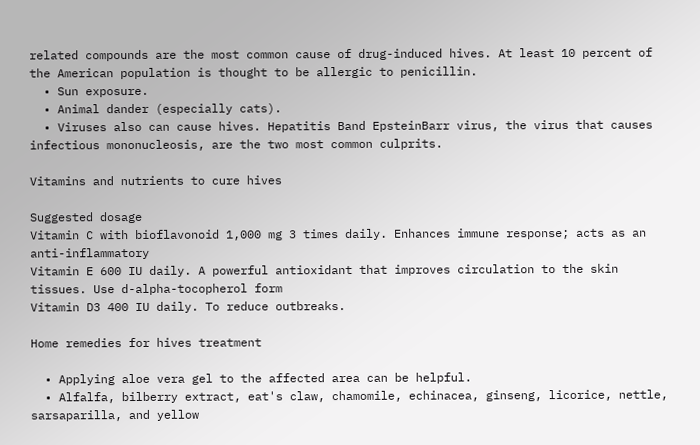related compounds are the most common cause of drug-induced hives. At least 10 percent of the American population is thought to be allergic to penicillin.
  • Sun exposure.
  • Animal dander (especially cats).
  • Viruses also can cause hives. Hepatitis Band EpsteinBarr virus, the virus that causes infectious mononucleosis, are the two most common culprits.

Vitamins and nutrients to cure hives

Suggested dosage
Vitamin C with bioflavonoid 1,000 mg 3 times daily. Enhances immune response; acts as an anti-inflammatory
Vitamin E 600 IU daily. A powerful antioxidant that improves circulation to the skin tissues. Use d-alpha-tocopherol form
Vitamin D3 400 IU daily. To reduce outbreaks.

Home remedies for hives treatment

  • Applying aloe vera gel to the affected area can be helpful.
  • Alfalfa, bilberry extract, eat's claw, chamomile, echinacea, ginseng, licorice, nettle, sarsaparilla, and yellow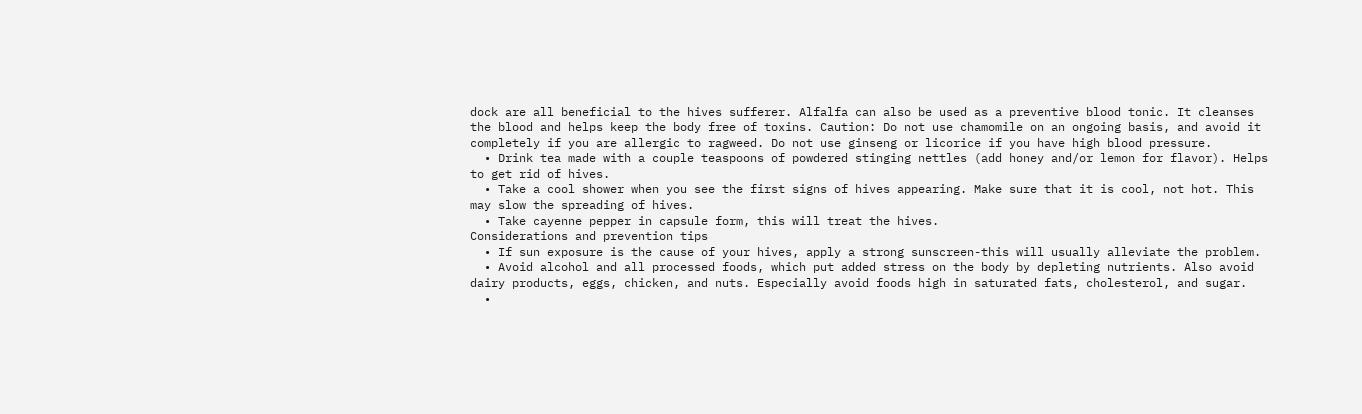dock are all beneficial to the hives sufferer. Alfalfa can also be used as a preventive blood tonic. It cleanses the blood and helps keep the body free of toxins. Caution: Do not use chamomile on an ongoing basis, and avoid it completely if you are allergic to ragweed. Do not use ginseng or licorice if you have high blood pressure.
  • Drink tea made with a couple teaspoons of powdered stinging nettles (add honey and/or lemon for flavor). Helps to get rid of hives.
  • Take a cool shower when you see the first signs of hives appearing. Make sure that it is cool, not hot. This may slow the spreading of hives.
  • Take cayenne pepper in capsule form, this will treat the hives.
Considerations and prevention tips
  • If sun exposure is the cause of your hives, apply a strong sunscreen-this will usually alleviate the problem.
  • Avoid alcohol and all processed foods, which put added stress on the body by depleting nutrients. Also avoid dairy products, eggs, chicken, and nuts. Especially avoid foods high in saturated fats, cholesterol, and sugar.
  •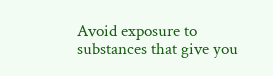Avoid exposure to substances that give you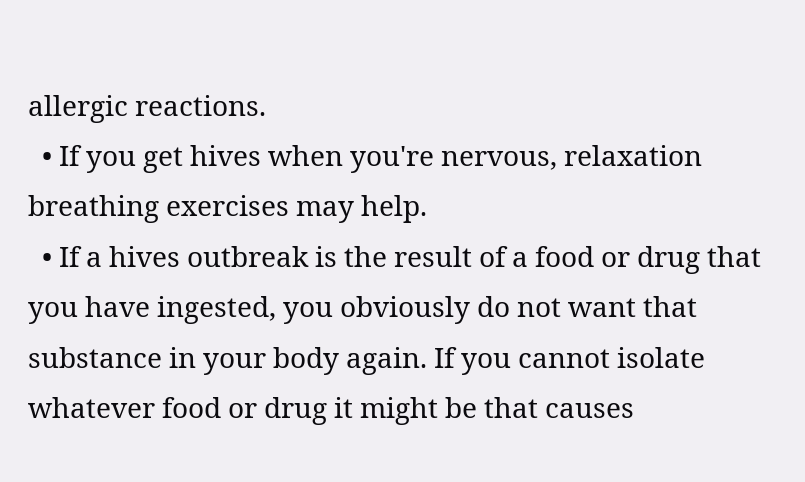allergic reactions.
  • If you get hives when you're nervous, relaxation breathing exercises may help.
  • If a hives outbreak is the result of a food or drug that you have ingested, you obviously do not want that substance in your body again. If you cannot isolate whatever food or drug it might be that causes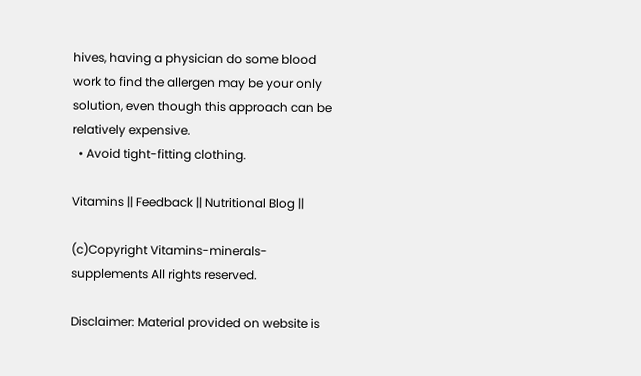hives, having a physician do some blood work to find the allergen may be your only solution, even though this approach can be relatively expensive.
  • Avoid tight-fitting clothing.

Vitamins || Feedback || Nutritional Blog ||

(c)Copyright Vitamins-minerals-supplements All rights reserved.

Disclaimer: Material provided on website is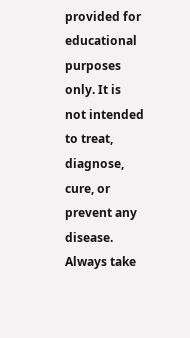provided for educational purposes only. It is not intended to treat, diagnose, cure, or prevent any disease. Always take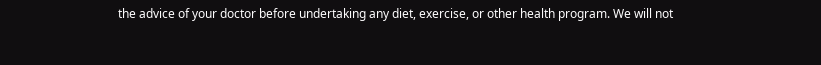the advice of your doctor before undertaking any diet, exercise, or other health program. We will not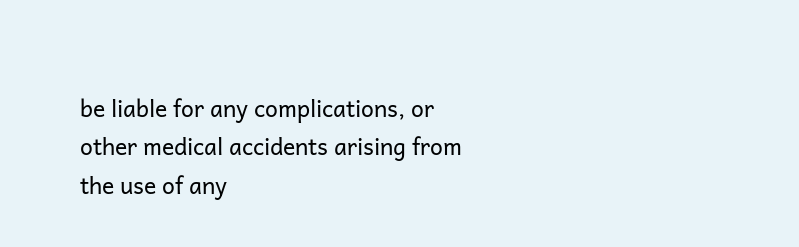be liable for any complications, or other medical accidents arising from the use of any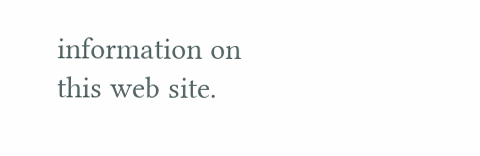information on this web site.